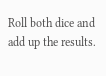Roll both dice and add up the results.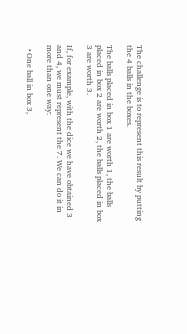The challenge is to represent this result by putting the 4 balls in the boxes.

The balls placed in box 1 are worth 1, the balls placed in box 2 are worth 2, the balls placed in box 3 are worth 3.

If, for example, with the dice we have obtained 3 and 4, we must represent the 7. We can do it in more than one way:

  • One ball in box 3,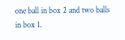one ball in box 2 and two balls in box 1.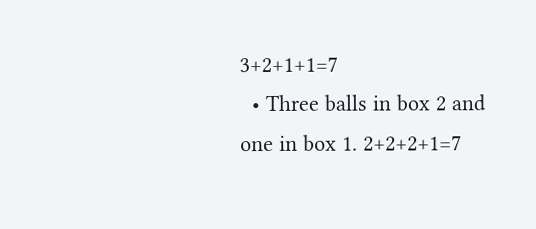3+2+1+1=7
  • Three balls in box 2 and one in box 1. 2+2+2+1=7